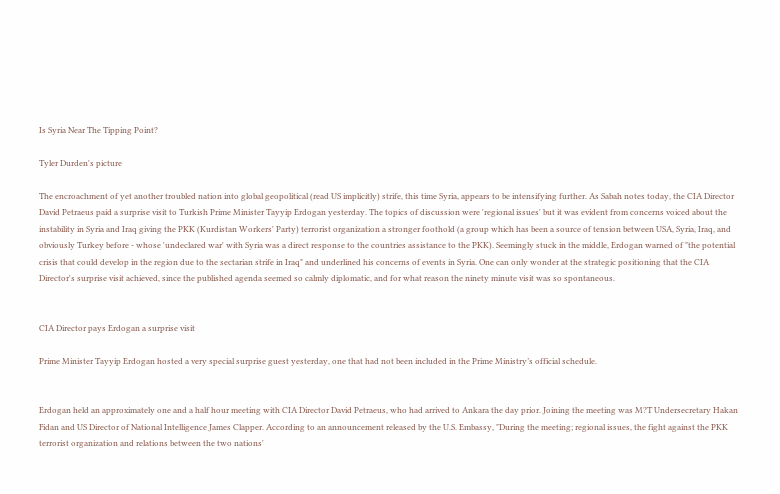Is Syria Near The Tipping Point?

Tyler Durden's picture

The encroachment of yet another troubled nation into global geopolitical (read US implicitly) strife, this time Syria, appears to be intensifying further. As Sabah notes today, the CIA Director David Petraeus paid a surprise visit to Turkish Prime Minister Tayyip Erdogan yesterday. The topics of discussion were 'regional issues' but it was evident from concerns voiced about the instability in Syria and Iraq giving the PKK (Kurdistan Workers' Party) terrorist organization a stronger foothold (a group which has been a source of tension between USA, Syria, Iraq, and obviously Turkey before - whose 'undeclared war' with Syria was a direct response to the countries assistance to the PKK). Seemingly stuck in the middle, Erdogan warned of "the potential crisis that could develop in the region due to the sectarian strife in Iraq" and underlined his concerns of events in Syria. One can only wonder at the strategic positioning that the CIA Director's surprise visit achieved, since the published agenda seemed so calmly diplomatic, and for what reason the ninety minute visit was so spontaneous.


CIA Director pays Erdogan a surprise visit

Prime Minister Tayyip Erdogan hosted a very special surprise guest yesterday, one that had not been included in the Prime Ministry’s official schedule.


Erdogan held an approximately one and a half hour meeting with CIA Director David Petraeus, who had arrived to Ankara the day prior. Joining the meeting was M?T Undersecretary Hakan Fidan and US Director of National Intelligence James Clapper. According to an announcement released by the U.S. Embassy, "During the meeting; regional issues, the fight against the PKK terrorist organization and relations between the two nations'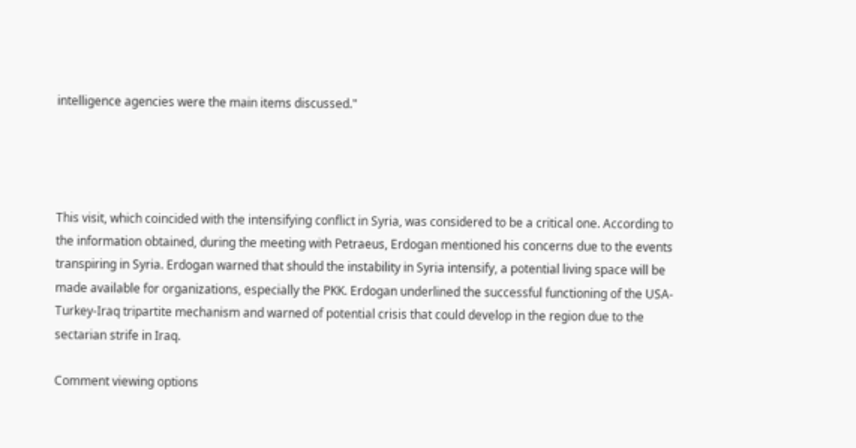intelligence agencies were the main items discussed."




This visit, which coincided with the intensifying conflict in Syria, was considered to be a critical one. According to the information obtained, during the meeting with Petraeus, Erdogan mentioned his concerns due to the events transpiring in Syria. Erdogan warned that should the instability in Syria intensify, a potential living space will be made available for organizations, especially the PKK. Erdogan underlined the successful functioning of the USA-Turkey-Iraq tripartite mechanism and warned of potential crisis that could develop in the region due to the sectarian strife in Iraq.

Comment viewing options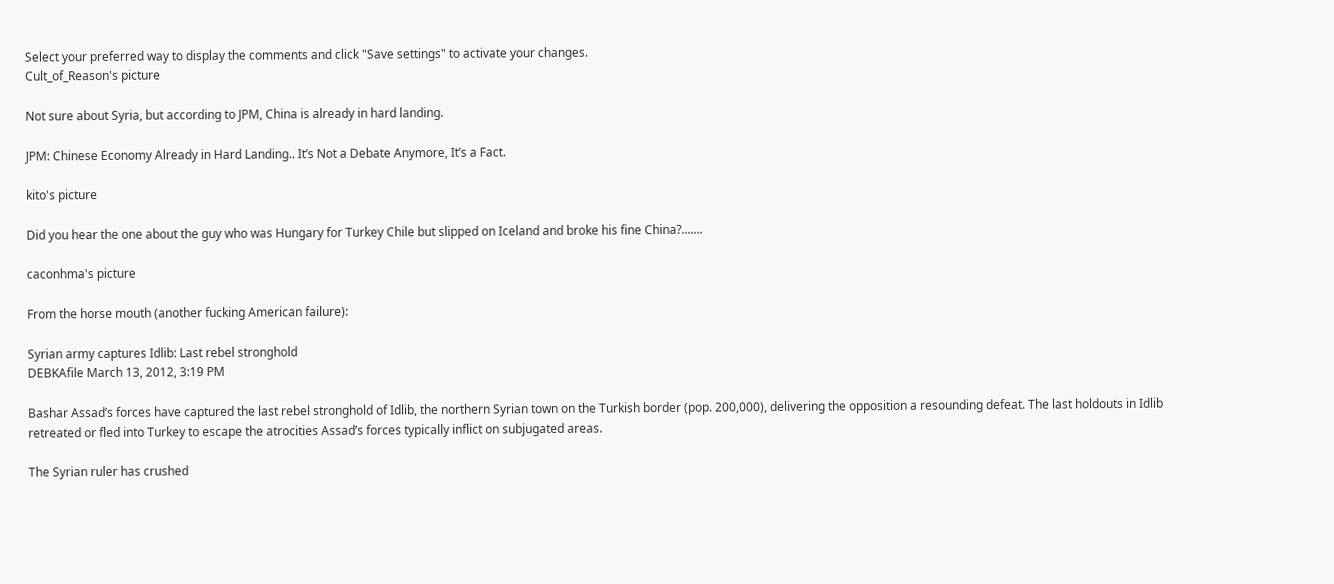Select your preferred way to display the comments and click "Save settings" to activate your changes.
Cult_of_Reason's picture

Not sure about Syria, but according to JPM, China is already in hard landing.

JPM: Chinese Economy Already in Hard Landing.. It’s Not a Debate Anymore, It’s a Fact.

kito's picture

Did you hear the one about the guy who was Hungary for Turkey Chile but slipped on Iceland and broke his fine China?.......

caconhma's picture

From the horse mouth (another fucking American failure):

Syrian army captures Idlib: Last rebel stronghold
DEBKAfile March 13, 2012, 3:19 PM

Bashar Assad’s forces have captured the last rebel stronghold of Idlib, the northern Syrian town on the Turkish border (pop. 200,000), delivering the opposition a resounding defeat. The last holdouts in Idlib retreated or fled into Turkey to escape the atrocities Assad’s forces typically inflict on subjugated areas.

The Syrian ruler has crushed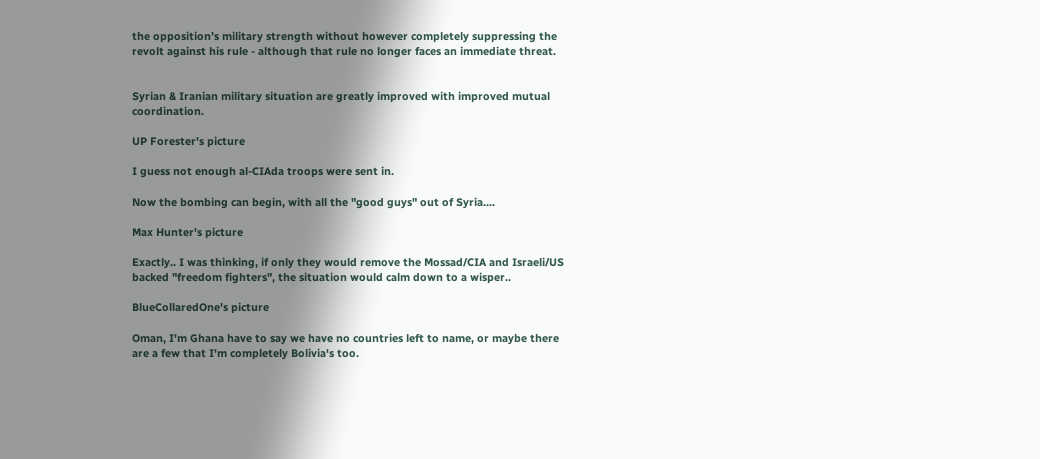the opposition’s military strength without however completely suppressing the revolt against his rule - although that rule no longer faces an immediate threat.


Syrian & Iranian military situation are greatly improved with improved mutual coordination.

UP Forester's picture

I guess not enough al-CIAda troops were sent in.

Now the bombing can begin, with all the "good guys" out of Syria....

Max Hunter's picture

Exactly.. I was thinking, if only they would remove the Mossad/CIA and Israeli/US backed "freedom fighters", the situation would calm down to a wisper..

BlueCollaredOne's picture

Oman, I'm Ghana have to say we have no countries left to name, or maybe there are a few that I'm completely Bolivia's too.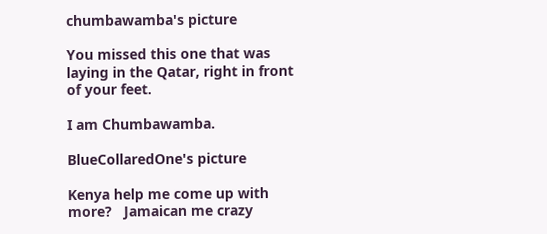chumbawamba's picture

You missed this one that was laying in the Qatar, right in front of your feet.

I am Chumbawamba.

BlueCollaredOne's picture

Kenya help me come up with more?   Jamaican me crazy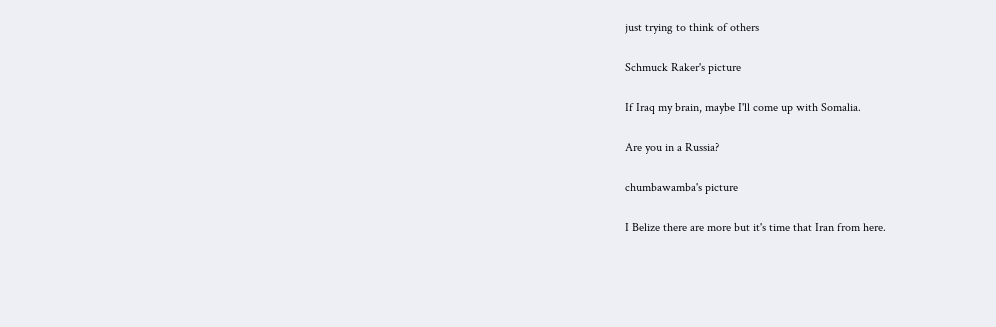just trying to think of others

Schmuck Raker's picture

If Iraq my brain, maybe I'll come up with Somalia.

Are you in a Russia?

chumbawamba's picture

I Belize there are more but it's time that Iran from here.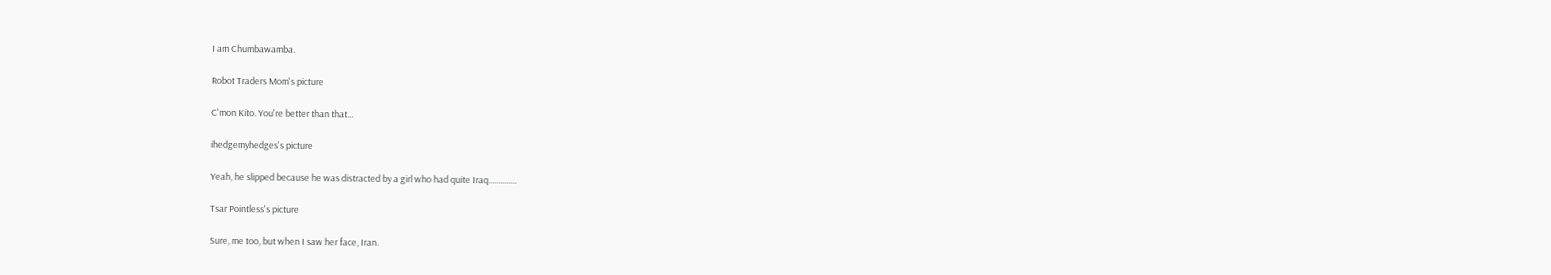I am Chumbawamba.

Robot Traders Mom's picture

C'mon Kito. You're better than that...

ihedgemyhedges's picture

Yeah, he slipped because he was distracted by a girl who had quite Iraq..............

Tsar Pointless's picture

Sure, me too, but when I saw her face, Iran.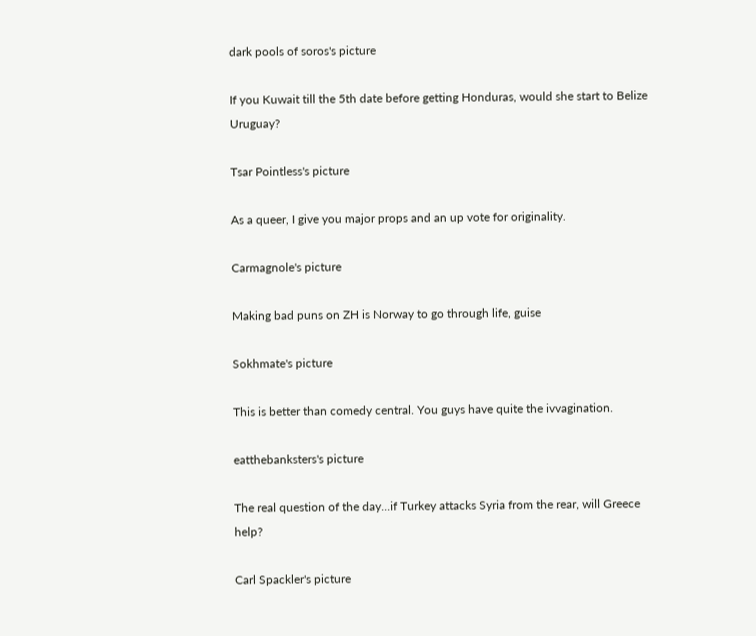dark pools of soros's picture

If you Kuwait till the 5th date before getting Honduras, would she start to Belize Uruguay?

Tsar Pointless's picture

As a queer, I give you major props and an up vote for originality.

Carmagnole's picture

Making bad puns on ZH is Norway to go through life, guise

Sokhmate's picture

This is better than comedy central. You guys have quite the ivvagination.

eatthebanksters's picture

The real question of the day...if Turkey attacks Syria from the rear, will Greece help?

Carl Spackler's picture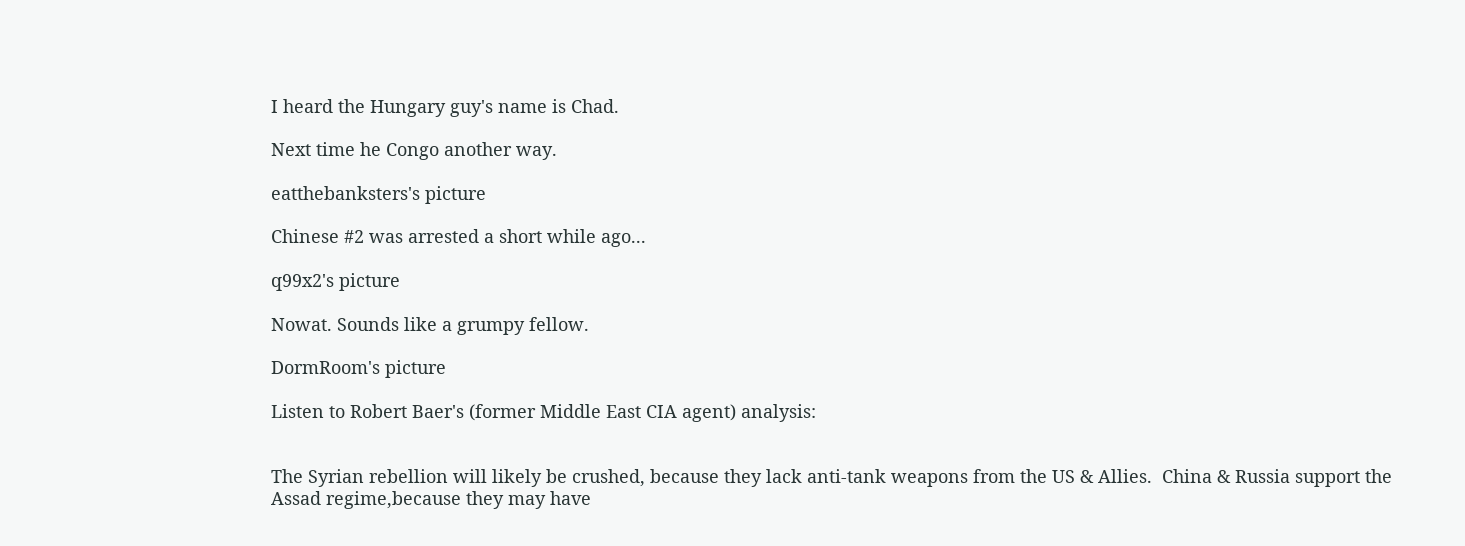I heard the Hungary guy's name is Chad.

Next time he Congo another way.

eatthebanksters's picture

Chinese #2 was arrested a short while ago...

q99x2's picture

Nowat. Sounds like a grumpy fellow.

DormRoom's picture

Listen to Robert Baer's (former Middle East CIA agent) analysis:


The Syrian rebellion will likely be crushed, because they lack anti-tank weapons from the US & Allies.  China & Russia support the Assad regime,because they may have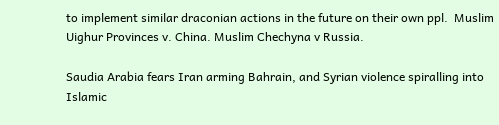to implement similar draconian actions in the future on their own ppl.  Muslim Uighur Provinces v. China. Muslim Chechyna v Russia.

Saudia Arabia fears Iran arming Bahrain, and Syrian violence spiralling into Islamic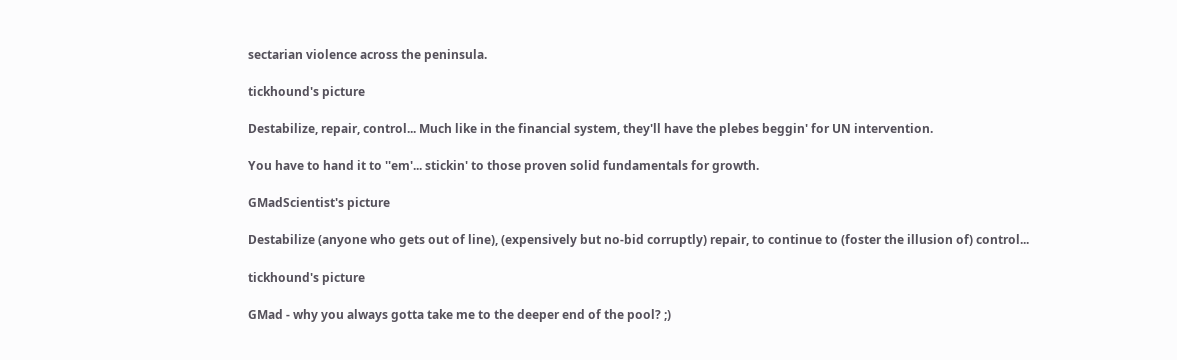sectarian violence across the peninsula.

tickhound's picture

Destabilize, repair, control... Much like in the financial system, they'll have the plebes beggin' for UN intervention.

You have to hand it to ''em'... stickin' to those proven solid fundamentals for growth.

GMadScientist's picture

Destabilize (anyone who gets out of line), (expensively but no-bid corruptly) repair, to continue to (foster the illusion of) control...

tickhound's picture

GMad - why you always gotta take me to the deeper end of the pool? ;)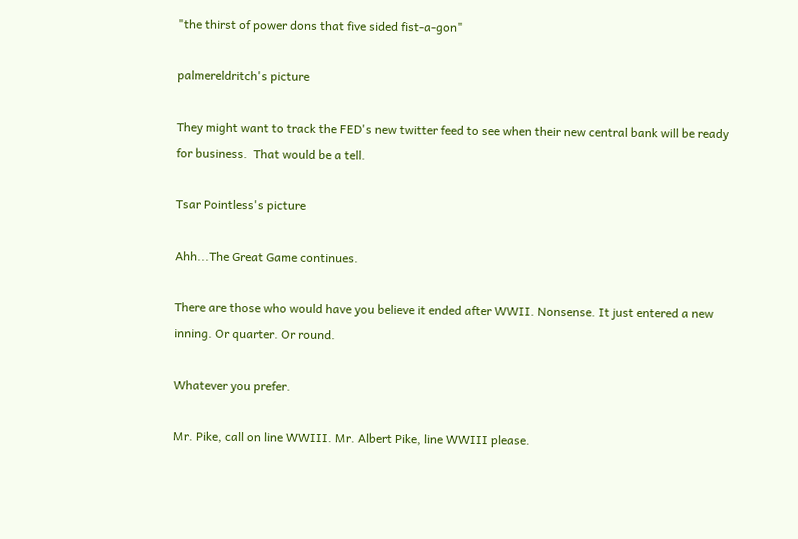"the thirst of power dons that five sided fist-a-gon"

palmereldritch's picture

They might want to track the FED's new twitter feed to see when their new central bank will be ready for business.  That would be a tell.

Tsar Pointless's picture

Ahh...The Great Game continues.

There are those who would have you believe it ended after WWII. Nonsense. It just entered a new inning. Or quarter. Or round.

Whatever you prefer.

Mr. Pike, call on line WWIII. Mr. Albert Pike, line WWIII please.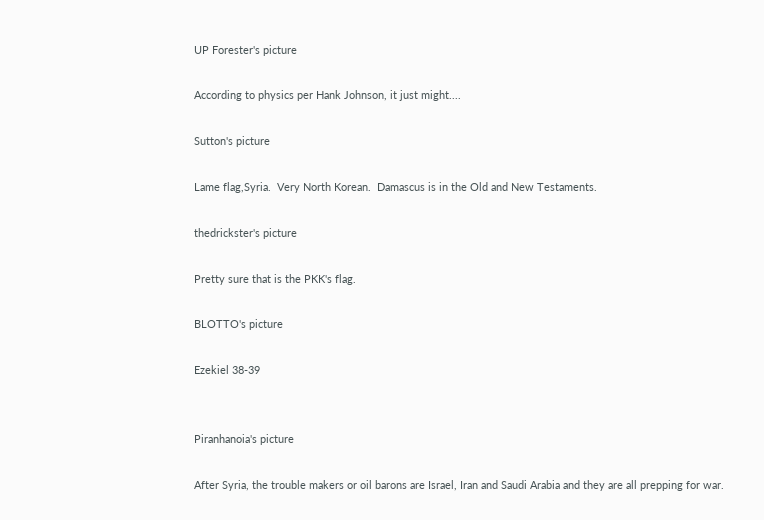UP Forester's picture

According to physics per Hank Johnson, it just might....

Sutton's picture

Lame flag,Syria.  Very North Korean.  Damascus is in the Old and New Testaments.

thedrickster's picture

Pretty sure that is the PKK's flag.

BLOTTO's picture

Ezekiel 38-39


Piranhanoia's picture

After Syria, the trouble makers or oil barons are Israel, Iran and Saudi Arabia and they are all prepping for war.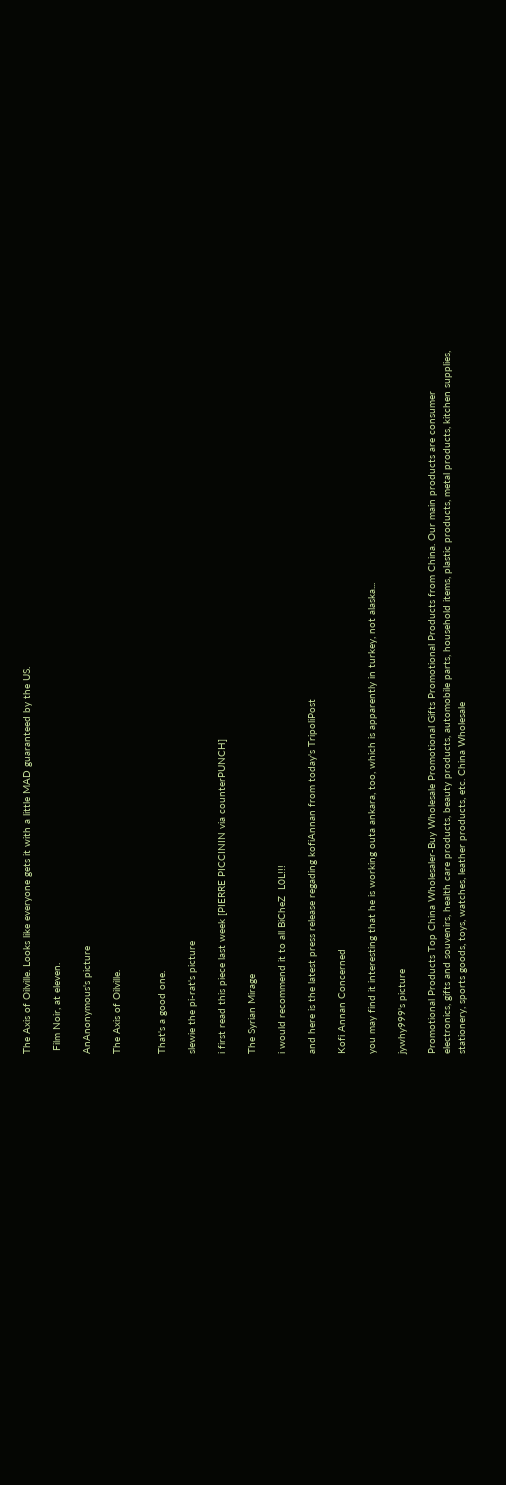The Axis of Oilville. Looks like everyone gets it with a little MAD guaranteed by the US.

 Film Noir, at eleven.

AnAnonymous's picture

The Axis of Oilville.


That's a good one.

slewie the pi-rat's picture

i first read this piece last week [PIERRE PICCININ via counterPUNCH]

The Syrian Mirage

i would recommend it to all BiCheZ  L0L!!!

and here is the latest press release regading kofiAnnan from today's TripoliPost

Kofi Annan Concerned

you may find it interesting that he is working outa ankara, too, which is apparently in turkey, not alaska...

jywhy999's picture

Promotional Products Top China Wholesaler-Buy Wholesale Promotional Gifts Promotional Products from China. Our main products are consumer electronics, gifts and souvenirs, health care products, beauty products, automobile parts, household items, plastic products, metal products, kitchen supplies, stationery, sports goods, toys, watches, leather products, etc. China Wholesale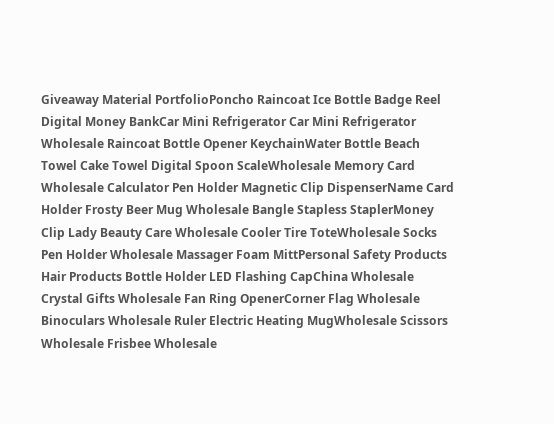Giveaway Material PortfolioPoncho Raincoat Ice Bottle Badge Reel Digital Money BankCar Mini Refrigerator Car Mini Refrigerator Wholesale Raincoat Bottle Opener KeychainWater Bottle Beach Towel Cake Towel Digital Spoon ScaleWholesale Memory Card Wholesale Calculator Pen Holder Magnetic Clip DispenserName Card Holder Frosty Beer Mug Wholesale Bangle Stapless StaplerMoney Clip Lady Beauty Care Wholesale Cooler Tire ToteWholesale Socks Pen Holder Wholesale Massager Foam MittPersonal Safety Products Hair Products Bottle Holder LED Flashing CapChina Wholesale Crystal Gifts Wholesale Fan Ring OpenerCorner Flag Wholesale Binoculars Wholesale Ruler Electric Heating MugWholesale Scissors Wholesale Frisbee Wholesale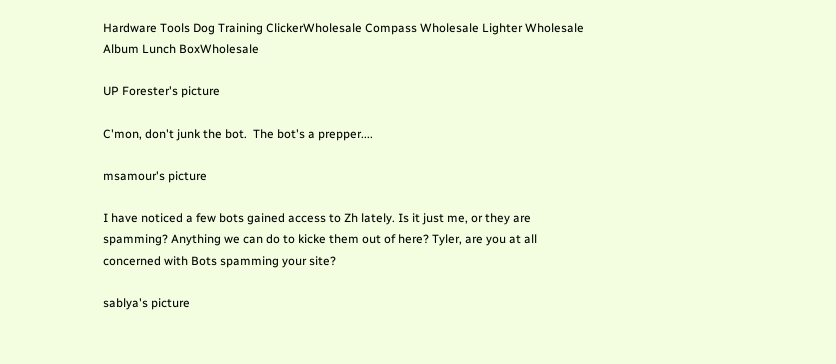Hardware Tools Dog Training ClickerWholesale Compass Wholesale Lighter Wholesale Album Lunch BoxWholesale

UP Forester's picture

C'mon, don't junk the bot.  The bot's a prepper....

msamour's picture

I have noticed a few bots gained access to Zh lately. Is it just me, or they are spamming? Anything we can do to kicke them out of here? Tyler, are you at all concerned with Bots spamming your site?

sablya's picture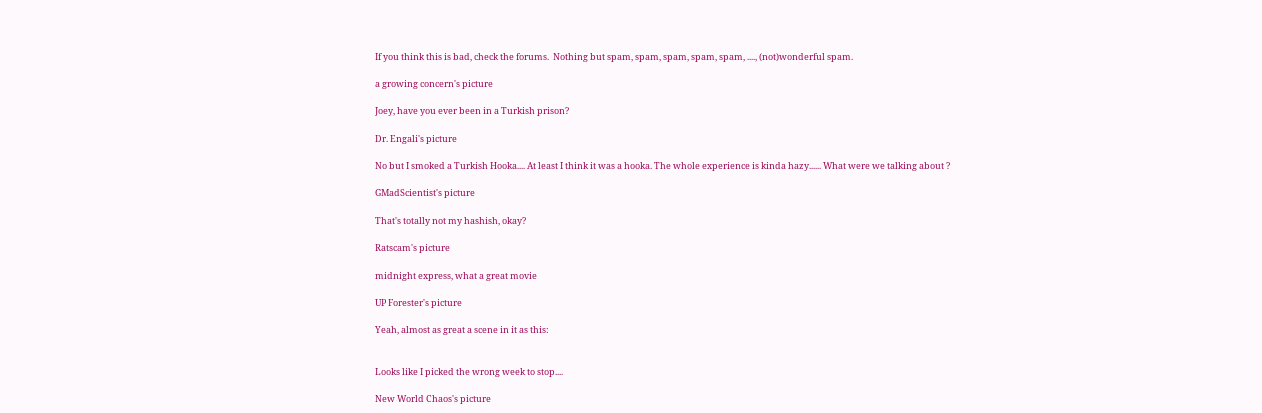If you think this is bad, check the forums.  Nothing but spam, spam, spam, spam, spam, ...., (not)wonderful spam.

a growing concern's picture

Joey, have you ever been in a Turkish prison?

Dr. Engali's picture

No but I smoked a Turkish Hooka.... At least I think it was a hooka. The whole experience is kinda hazy...... What were we talking about ?

GMadScientist's picture

That's totally not my hashish, okay?

Ratscam's picture

midnight express, what a great movie

UP Forester's picture

Yeah, almost as great a scene in it as this:


Looks like I picked the wrong week to stop....

New World Chaos's picture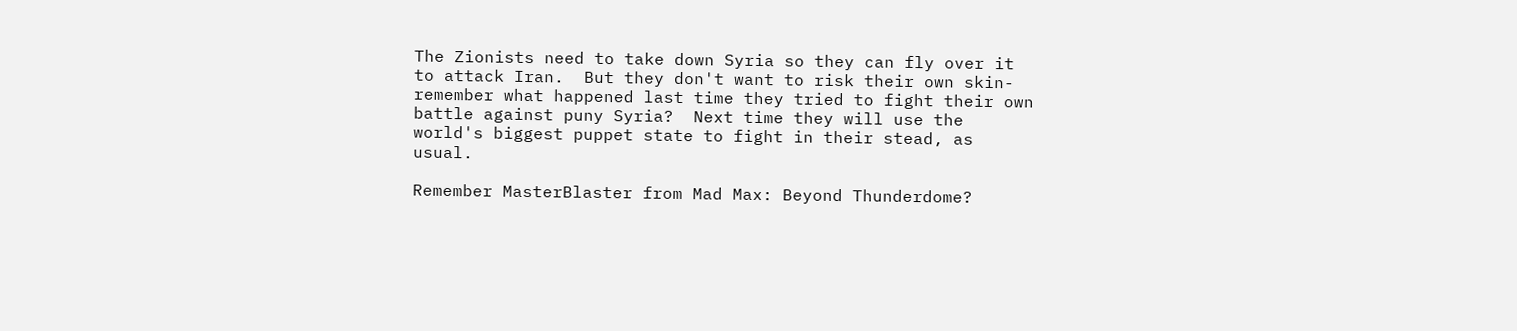The Zionists need to take down Syria so they can fly over it to attack Iran.  But they don't want to risk their own skin- remember what happened last time they tried to fight their own battle against puny Syria?  Next time they will use the world's biggest puppet state to fight in their stead, as usual.

Remember MasterBlaster from Mad Max: Beyond Thunderdome?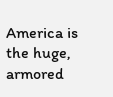America is the huge, armored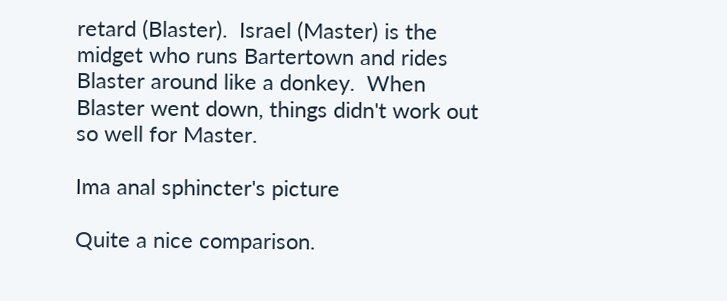retard (Blaster).  Israel (Master) is the midget who runs Bartertown and rides Blaster around like a donkey.  When Blaster went down, things didn't work out so well for Master.

Ima anal sphincter's picture

Quite a nice comparison.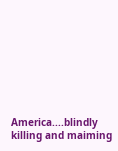America....blindly killing and maiming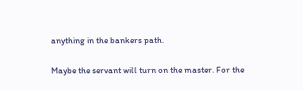anything in the bankers path.

Maybe the servant will turn on the master. For the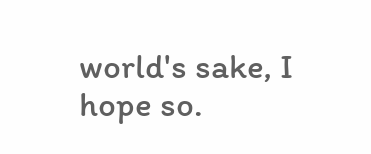world's sake, I hope so.